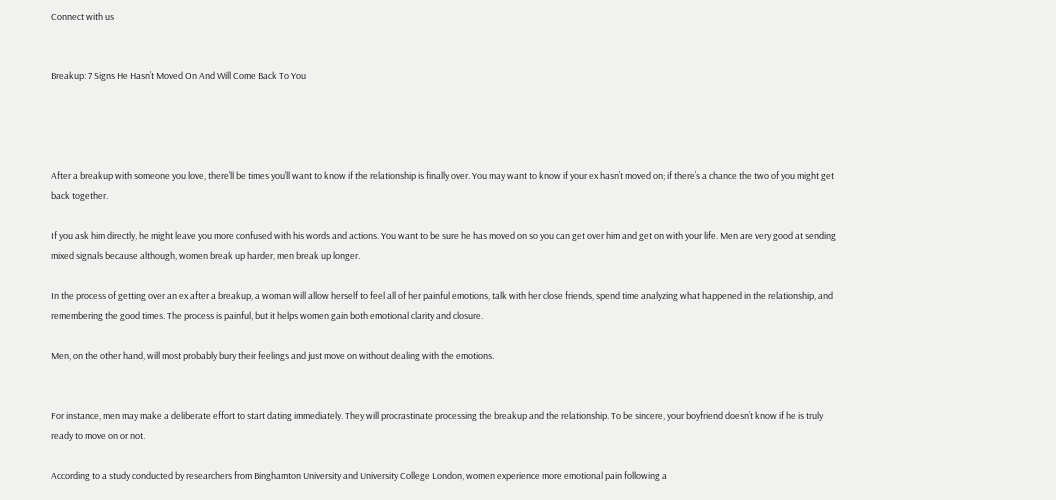Connect with us


Breakup: 7 Signs He Hasn’t Moved On And Will Come Back To You




After a breakup with someone you love, there’ll be times you’ll want to know if the relationship is finally over. You may want to know if your ex hasn’t moved on; if there’s a chance the two of you might get back together.

If you ask him directly, he might leave you more confused with his words and actions. You want to be sure he has moved on so you can get over him and get on with your life. Men are very good at sending mixed signals because although, women break up harder, men break up longer.

In the process of getting over an ex after a breakup, a woman will allow herself to feel all of her painful emotions, talk with her close friends, spend time analyzing what happened in the relationship, and remembering the good times. The process is painful, but it helps women gain both emotional clarity and closure.

Men, on the other hand, will most probably bury their feelings and just move on without dealing with the emotions.


For instance, men may make a deliberate effort to start dating immediately. They will procrastinate processing the breakup and the relationship. To be sincere, your boyfriend doesn’t know if he is truly ready to move on or not.

According to a study conducted by researchers from Binghamton University and University College London, women experience more emotional pain following a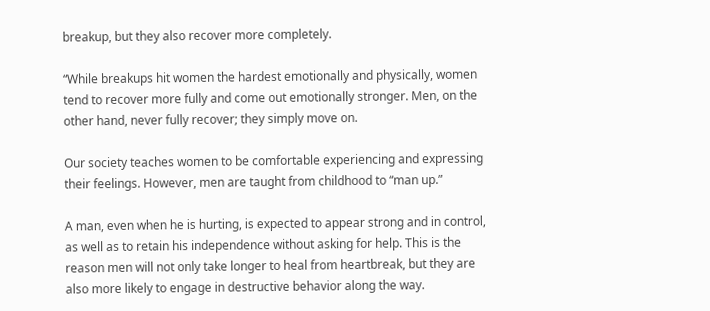breakup, but they also recover more completely.

“While breakups hit women the hardest emotionally and physically, women tend to recover more fully and come out emotionally stronger. Men, on the other hand, never fully recover; they simply move on.

Our society teaches women to be comfortable experiencing and expressing their feelings. However, men are taught from childhood to “man up.”

A man, even when he is hurting, is expected to appear strong and in control, as well as to retain his independence without asking for help. This is the reason men will not only take longer to heal from heartbreak, but they are also more likely to engage in destructive behavior along the way.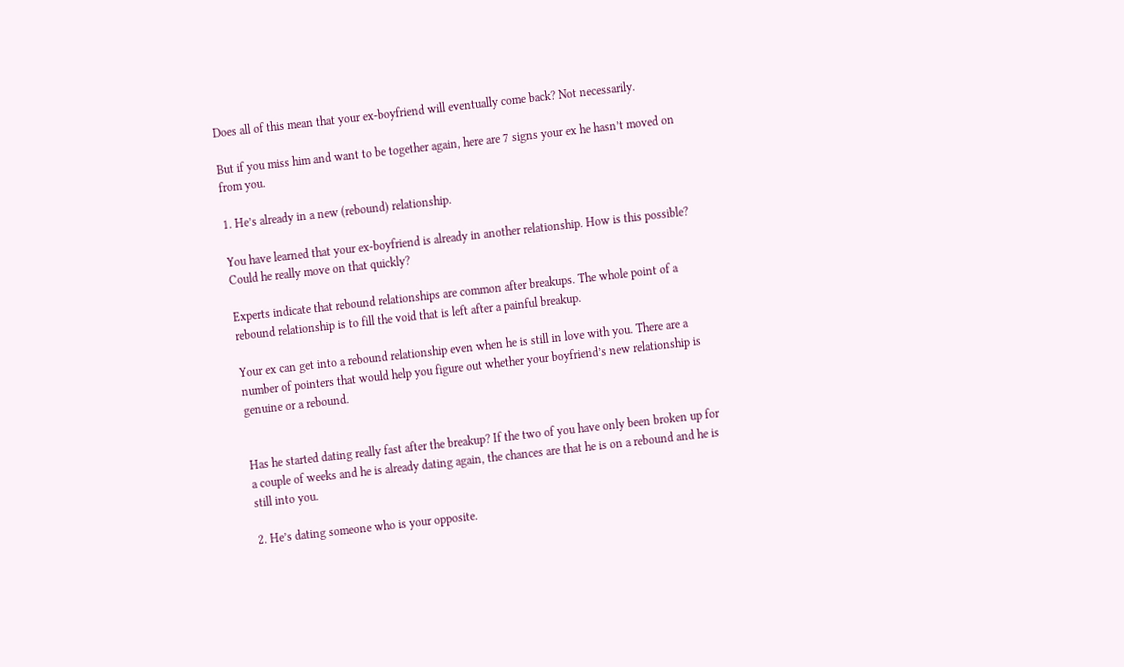Does all of this mean that your ex-boyfriend will eventually come back? Not necessarily.

But if you miss him and want to be together again, here are 7 signs your ex he hasn’t moved on from you.

1. He’s already in a new (rebound) relationship.

You have learned that your ex-boyfriend is already in another relationship. How is this possible? Could he really move on that quickly?

Experts indicate that rebound relationships are common after breakups. The whole point of a rebound relationship is to fill the void that is left after a painful breakup.

Your ex can get into a rebound relationship even when he is still in love with you. There are a number of pointers that would help you figure out whether your boyfriend’s new relationship is genuine or a rebound.


Has he started dating really fast after the breakup? If the two of you have only been broken up for a couple of weeks and he is already dating again, the chances are that he is on a rebound and he is still into you.

2. He’s dating someone who is your opposite.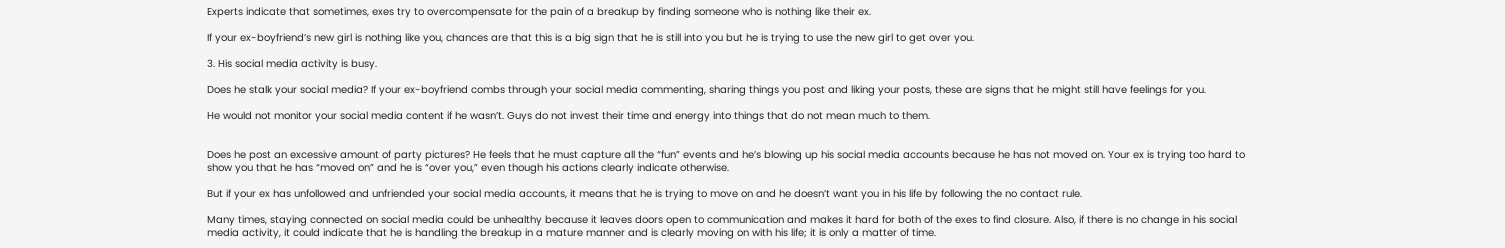Experts indicate that sometimes, exes try to overcompensate for the pain of a breakup by finding someone who is nothing like their ex.

If your ex-boyfriend’s new girl is nothing like you, chances are that this is a big sign that he is still into you but he is trying to use the new girl to get over you.

3. His social media activity is busy.

Does he stalk your social media? If your ex-boyfriend combs through your social media commenting, sharing things you post and liking your posts, these are signs that he might still have feelings for you.

He would not monitor your social media content if he wasn’t. Guys do not invest their time and energy into things that do not mean much to them.


Does he post an excessive amount of party pictures? He feels that he must capture all the “fun” events and he’s blowing up his social media accounts because he has not moved on. Your ex is trying too hard to show you that he has “moved on” and he is “over you,” even though his actions clearly indicate otherwise.

But if your ex has unfollowed and unfriended your social media accounts, it means that he is trying to move on and he doesn’t want you in his life by following the no contact rule.

Many times, staying connected on social media could be unhealthy because it leaves doors open to communication and makes it hard for both of the exes to find closure. Also, if there is no change in his social media activity, it could indicate that he is handling the breakup in a mature manner and is clearly moving on with his life; it is only a matter of time.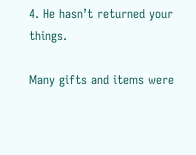4. He hasn’t returned your things.

Many gifts and items were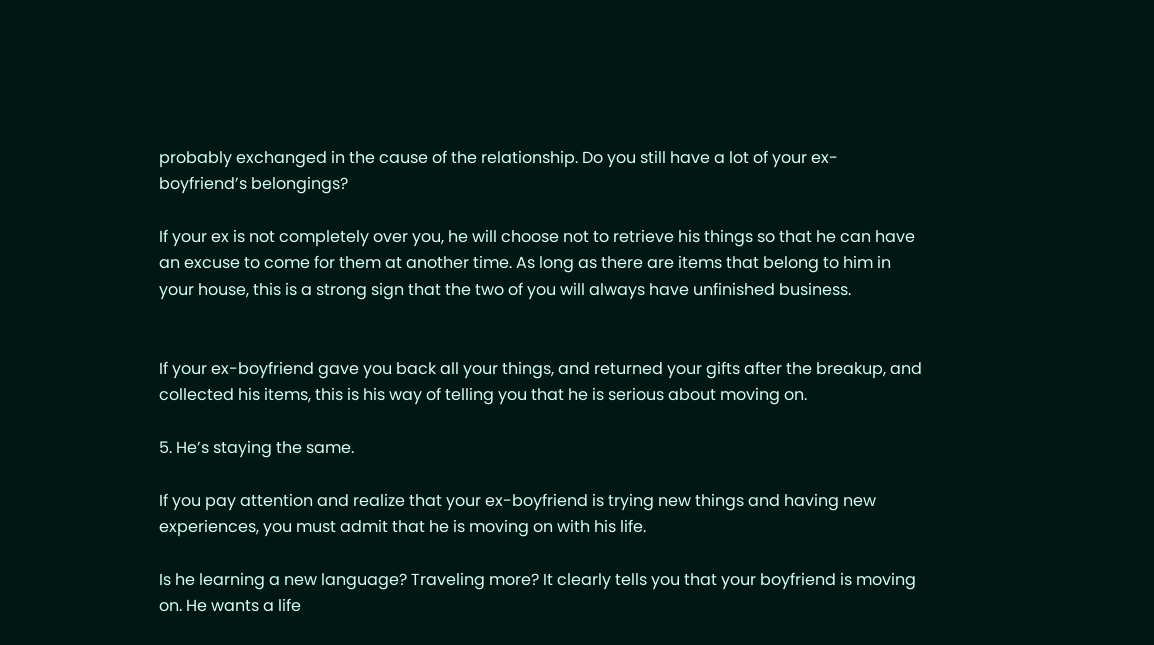probably exchanged in the cause of the relationship. Do you still have a lot of your ex-boyfriend’s belongings?

If your ex is not completely over you, he will choose not to retrieve his things so that he can have an excuse to come for them at another time. As long as there are items that belong to him in your house, this is a strong sign that the two of you will always have unfinished business.


If your ex-boyfriend gave you back all your things, and returned your gifts after the breakup, and collected his items, this is his way of telling you that he is serious about moving on.

5. He’s staying the same.

If you pay attention and realize that your ex-boyfriend is trying new things and having new experiences, you must admit that he is moving on with his life.

Is he learning a new language? Traveling more? It clearly tells you that your boyfriend is moving on. He wants a life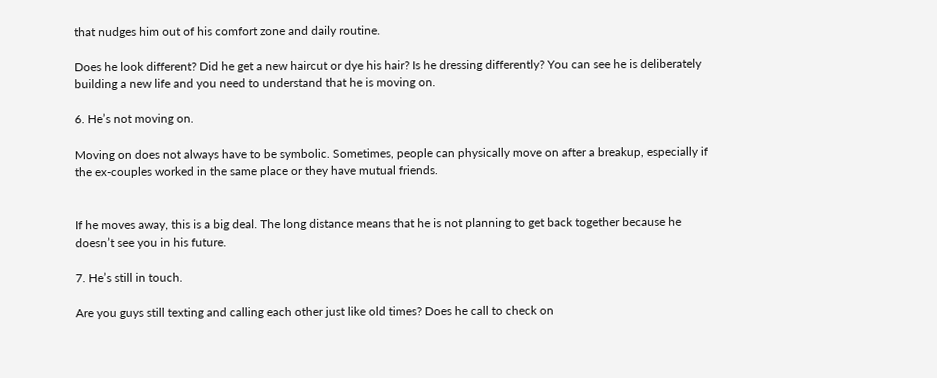that nudges him out of his comfort zone and daily routine.

Does he look different? Did he get a new haircut or dye his hair? Is he dressing differently? You can see he is deliberately building a new life and you need to understand that he is moving on.

6. He’s not moving on.

Moving on does not always have to be symbolic. Sometimes, people can physically move on after a breakup, especially if the ex-couples worked in the same place or they have mutual friends.


If he moves away, this is a big deal. The long distance means that he is not planning to get back together because he doesn’t see you in his future.

7. He’s still in touch.

Are you guys still texting and calling each other just like old times? Does he call to check on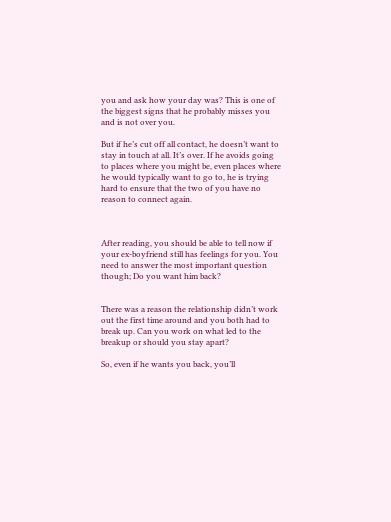you and ask how your day was? This is one of the biggest signs that he probably misses you and is not over you.

But if he’s cut off all contact, he doesn’t want to stay in touch at all. It’s over. If he avoids going to places where you might be, even places where he would typically want to go to, he is trying hard to ensure that the two of you have no reason to connect again.



After reading, you should be able to tell now if your ex-boyfriend still has feelings for you. You need to answer the most important question though; Do you want him back?


There was a reason the relationship didn’t work out the first time around and you both had to break up. Can you work on what led to the breakup or should you stay apart?

So, even if he wants you back, you’ll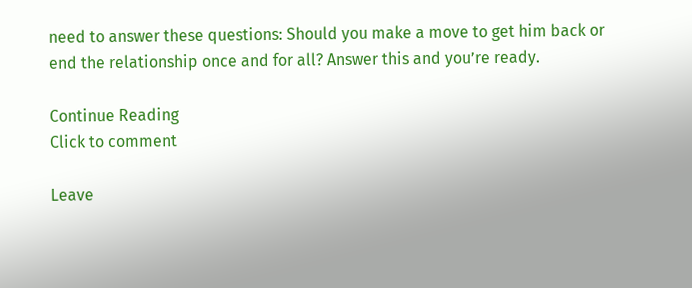need to answer these questions: Should you make a move to get him back or end the relationship once and for all? Answer this and you’re ready.

Continue Reading
Click to comment

Leave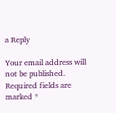a Reply

Your email address will not be published. Required fields are marked *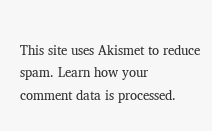This site uses Akismet to reduce spam. Learn how your comment data is processed.